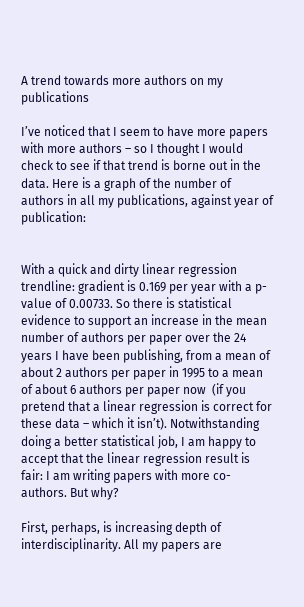A trend towards more authors on my publications

I’ve noticed that I seem to have more papers with more authors – so I thought I would check to see if that trend is borne out in the data. Here is a graph of the number of authors in all my publications, against year of publication:


With a quick and dirty linear regression trendline: gradient is 0.169 per year with a p-value of 0.00733. So there is statistical evidence to support an increase in the mean number of authors per paper over the 24 years I have been publishing, from a mean of about 2 authors per paper in 1995 to a mean of about 6 authors per paper now  (if you pretend that a linear regression is correct for these data – which it isn’t). Notwithstanding doing a better statistical job, I am happy to accept that the linear regression result is fair: I am writing papers with more co-authors. But why?

First, perhaps, is increasing depth of interdisciplinarity. All my papers are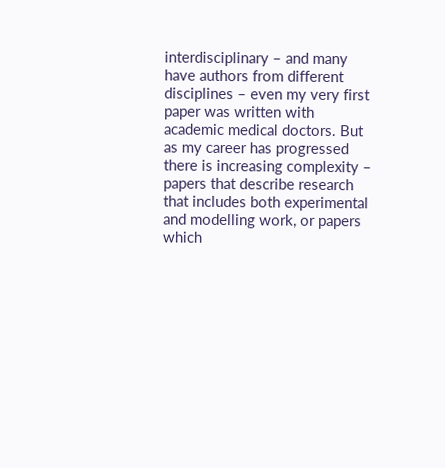interdisciplinary – and many have authors from different disciplines – even my very first paper was written with academic medical doctors. But as my career has progressed there is increasing complexity – papers that describe research that includes both experimental and modelling work, or papers which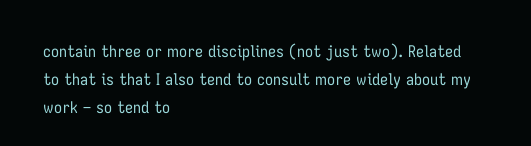contain three or more disciplines (not just two). Related to that is that I also tend to consult more widely about my work – so tend to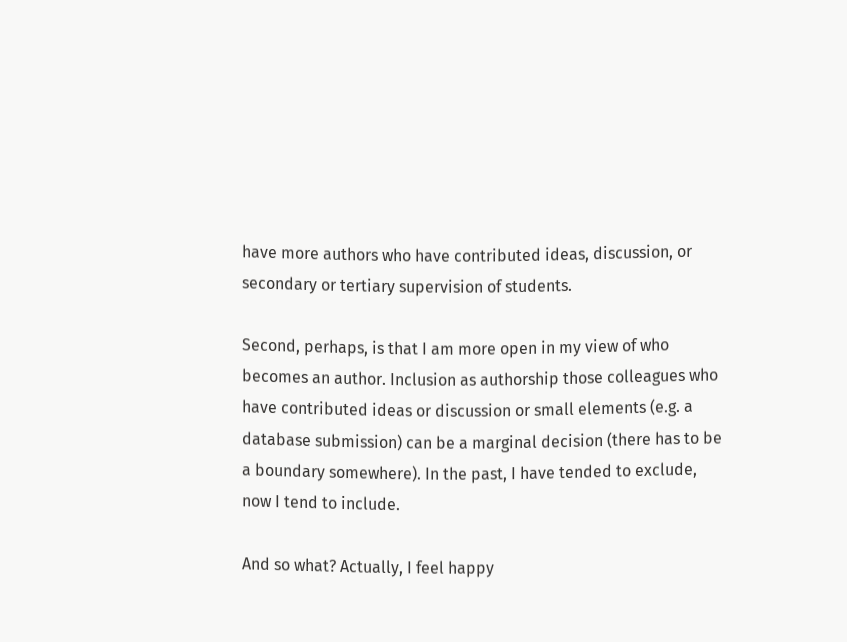have more authors who have contributed ideas, discussion, or secondary or tertiary supervision of students.

Second, perhaps, is that I am more open in my view of who becomes an author. Inclusion as authorship those colleagues who have contributed ideas or discussion or small elements (e.g. a database submission) can be a marginal decision (there has to be a boundary somewhere). In the past, I have tended to exclude, now I tend to include.

And so what? Actually, I feel happy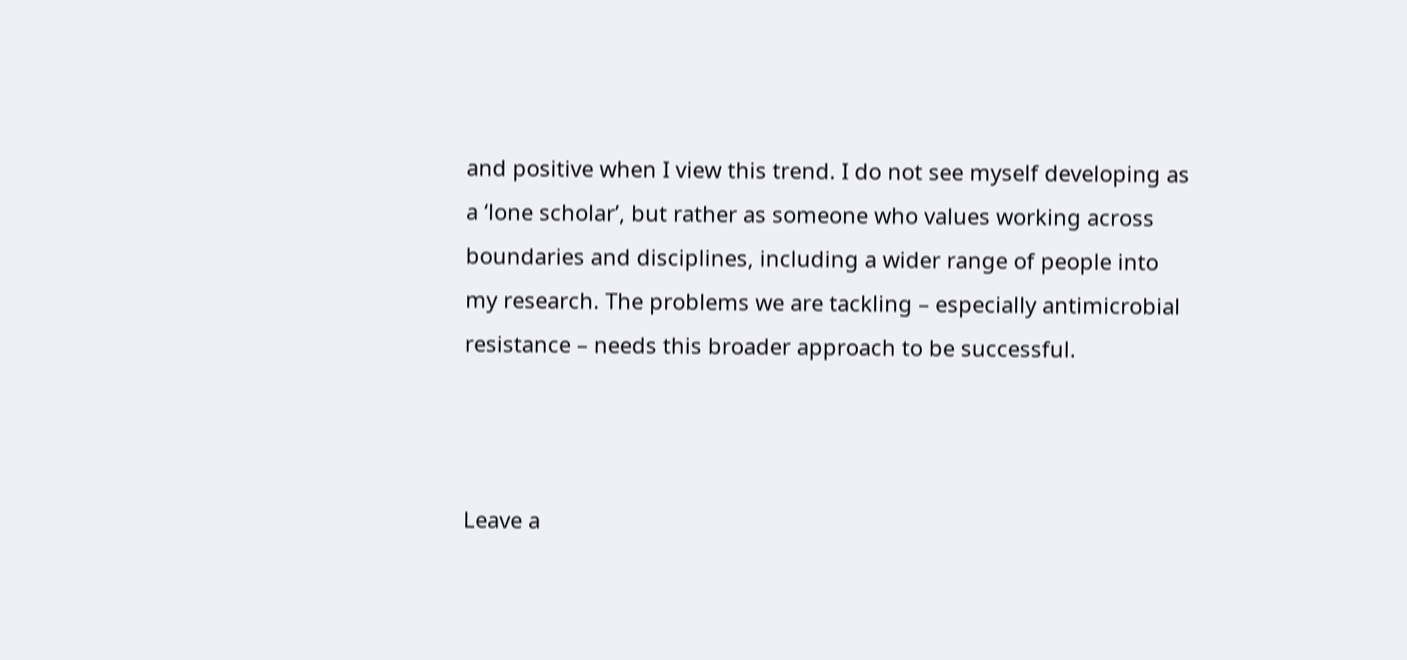and positive when I view this trend. I do not see myself developing as a ‘lone scholar’, but rather as someone who values working across boundaries and disciplines, including a wider range of people into my research. The problems we are tackling – especially antimicrobial resistance – needs this broader approach to be successful.



Leave a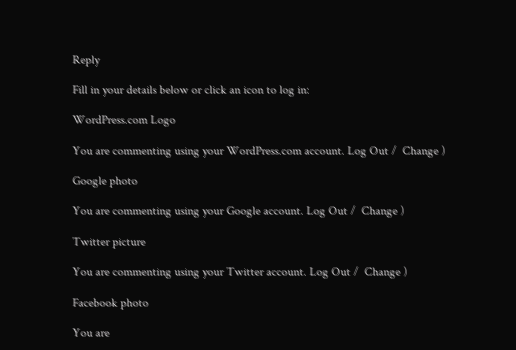Reply

Fill in your details below or click an icon to log in:

WordPress.com Logo

You are commenting using your WordPress.com account. Log Out /  Change )

Google photo

You are commenting using your Google account. Log Out /  Change )

Twitter picture

You are commenting using your Twitter account. Log Out /  Change )

Facebook photo

You are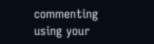commenting using your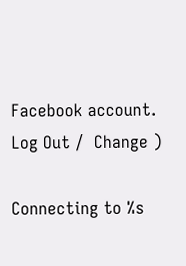Facebook account. Log Out /  Change )

Connecting to %s